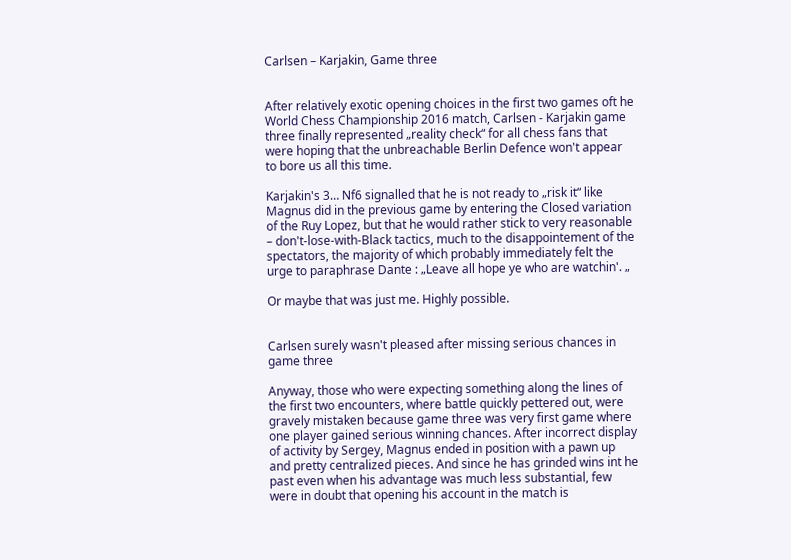Carlsen – Karjakin, Game three


After relatively exotic opening choices in the first two games oft he World Chess Championship 2016 match, Carlsen - Karjakin game three finally represented „reality check“ for all chess fans that were hoping that the unbreachable Berlin Defence won't appear to bore us all this time.

Karjakin's 3… Nf6 signalled that he is not ready to „risk it“ like Magnus did in the previous game by entering the Closed variation of the Ruy Lopez, but that he would rather stick to very reasonable – don't-lose-with-Black tactics, much to the disappointement of the spectators, the majority of which probably immediately felt the urge to paraphrase Dante : „Leave all hope ye who are watchin'. „

Or maybe that was just me. Highly possible.


Carlsen surely wasn't pleased after missing serious chances in game three

Anyway, those who were expecting something along the lines of the first two encounters, where battle quickly pettered out, were gravely mistaken because game three was very first game where one player gained serious winning chances. After incorrect display of activity by Sergey, Magnus ended in position with a pawn up and pretty centralized pieces. And since he has grinded wins int he past even when his advantage was much less substantial, few were in doubt that opening his account in the match is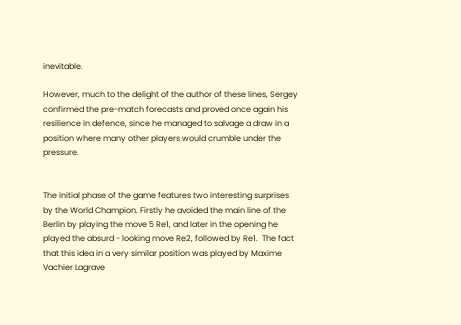inevitable.

However, much to the delight of the author of these lines, Sergey confirmed the pre-match forecasts and proved once again his resilience in defence, since he managed to salvage a draw in a position where many other players would crumble under the pressure.


The initial phase of the game features two interesting surprises by the World Champion. Firstly he avoided the main line of the Berlin by playing the move 5 Re1, and later in the opening he played the absurd - looking move Re2, followed by Re1.  The fact that this idea in a very similar position was played by Maxime Vachier Lagrave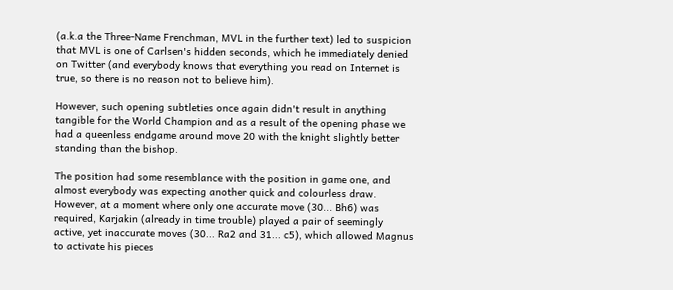(a.k.a the Three-Name Frenchman, MVL in the further text) led to suspicion that MVL is one of Carlsen's hidden seconds, which he immediately denied on Twitter (and everybody knows that everything you read on Internet is true, so there is no reason not to believe him).

However, such opening subtleties once again didn't result in anything tangible for the World Champion and as a result of the opening phase we had a queenless endgame around move 20 with the knight slightly better standing than the bishop.

The position had some resemblance with the position in game one, and almost everybody was expecting another quick and colourless draw. However, at a moment where only one accurate move (30... Bh6) was required, Karjakin (already in time trouble) played a pair of seemingly active, yet inaccurate moves (30... Ra2 and 31... c5), which allowed Magnus to activate his pieces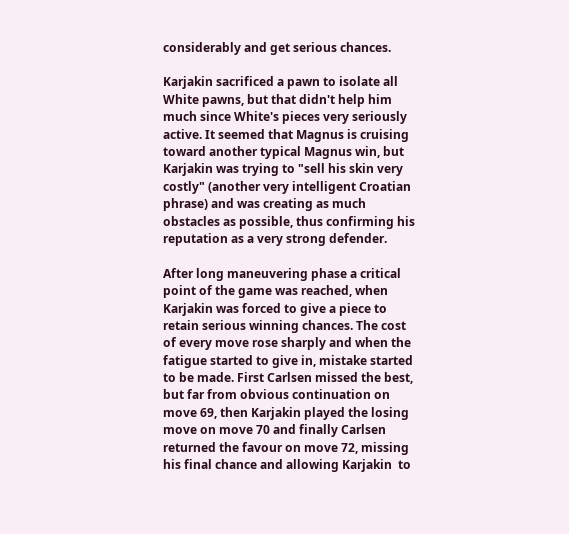considerably and get serious chances.

Karjakin sacrificed a pawn to isolate all White pawns, but that didn't help him much since White's pieces very seriously active. It seemed that Magnus is cruising toward another typical Magnus win, but Karjakin was trying to "sell his skin very costly" (another very intelligent Croatian phrase) and was creating as much obstacles as possible, thus confirming his reputation as a very strong defender.

After long maneuvering phase a critical point of the game was reached, when Karjakin was forced to give a piece to retain serious winning chances. The cost of every move rose sharply and when the fatigue started to give in, mistake started to be made. First Carlsen missed the best, but far from obvious continuation on move 69, then Karjakin played the losing move on move 70 and finally Carlsen returned the favour on move 72, missing his final chance and allowing Karjakin  to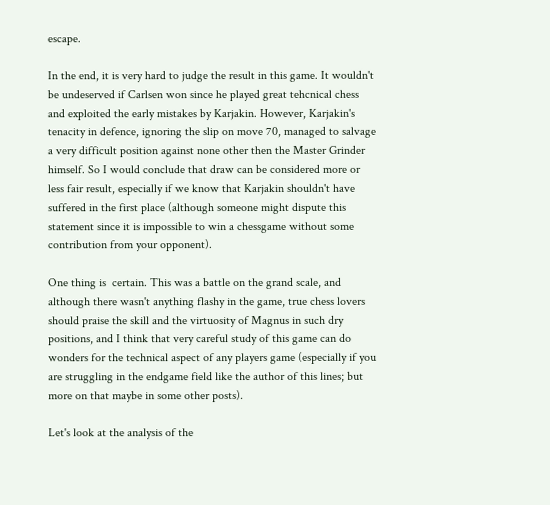escape.

In the end, it is very hard to judge the result in this game. It wouldn't be undeserved if Carlsen won since he played great tehcnical chess and exploited the early mistakes by Karjakin. However, Karjakin's tenacity in defence, ignoring the slip on move 70, managed to salvage a very difficult position against none other then the Master Grinder himself. So I would conclude that draw can be considered more or less fair result, especially if we know that Karjakin shouldn't have suffered in the first place (although someone might dispute this statement since it is impossible to win a chessgame without some contribution from your opponent).

One thing is  certain. This was a battle on the grand scale, and although there wasn't anything flashy in the game, true chess lovers should praise the skill and the virtuosity of Magnus in such dry positions, and I think that very careful study of this game can do wonders for the technical aspect of any players game (especially if you are struggling in the endgame field like the author of this lines; but more on that maybe in some other posts).

Let's look at the analysis of the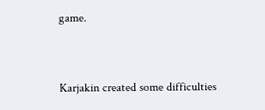game.


Karjakin created some difficulties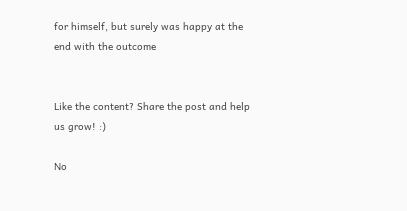for himself, but surely was happy at the end with the outcome


Like the content? Share the post and help us grow! :)

No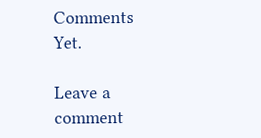Comments Yet.

Leave a comment